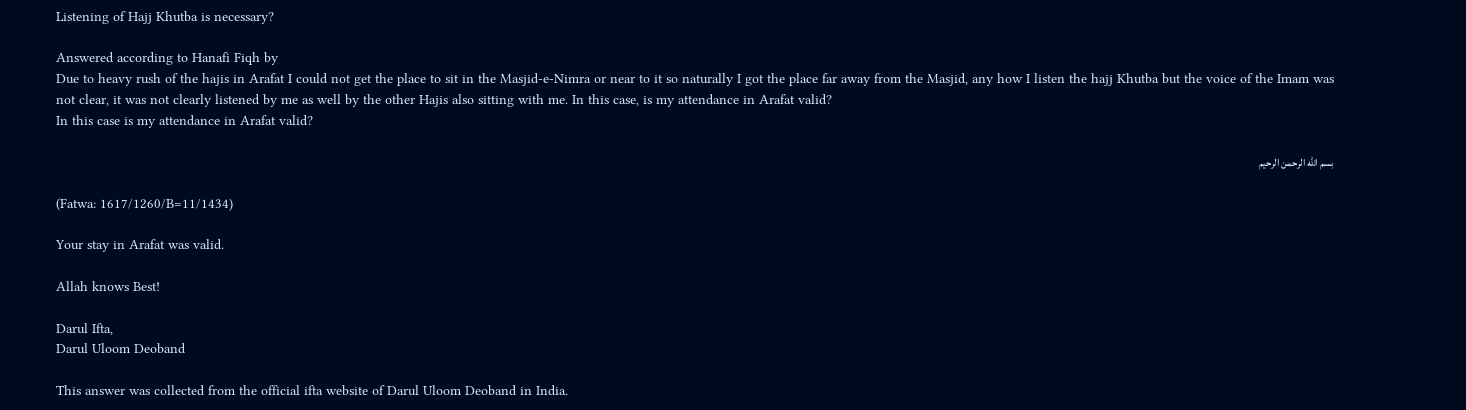Listening of Hajj Khutba is necessary?

Answered according to Hanafi Fiqh by
Due to heavy rush of the hajis in Arafat I could not get the place to sit in the Masjid-e-Nimra or near to it so naturally I got the place far away from the Masjid, any how I listen the hajj Khutba but the voice of the Imam was not clear, it was not clearly listened by me as well by the other Hajis also sitting with me. In this case, is my attendance in Arafat valid?
In this case is my attendance in Arafat valid?

بسم الله الرحمن الرحيم

(Fatwa: 1617/1260/B=11/1434)

Your stay in Arafat was valid.

Allah knows Best!

Darul Ifta,
Darul Uloom Deoband

This answer was collected from the official ifta website of Darul Uloom Deoband in India.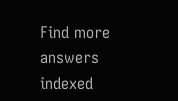Find more answers indexed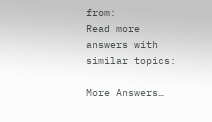from:
Read more answers with similar topics:

More Answers…